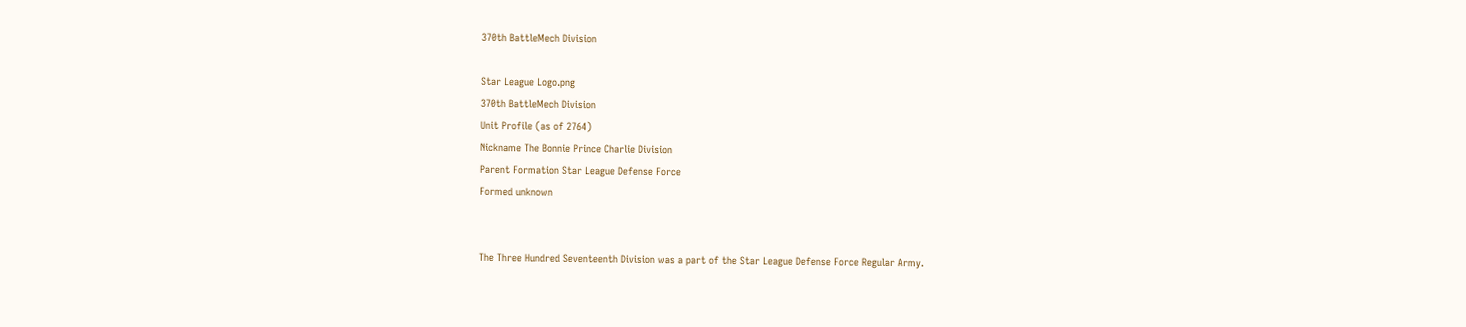370th BattleMech Division

Star League Logo.png
370th BattleMech Division
Unit Profile (as of 2764)
Nickname The Bonnie Prince Charlie Division
Parent Formation Star League Defense Force
Formed unknown


The Three Hundred Seventeenth Division was a part of the Star League Defense Force Regular Army.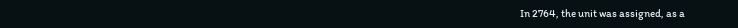In 2764, the unit was assigned, as a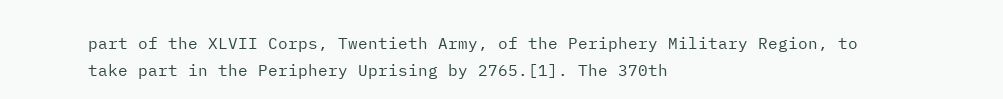part of the XLVII Corps, Twentieth Army, of the Periphery Military Region, to take part in the Periphery Uprising by 2765.[1]. The 370th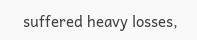suffered heavy losses,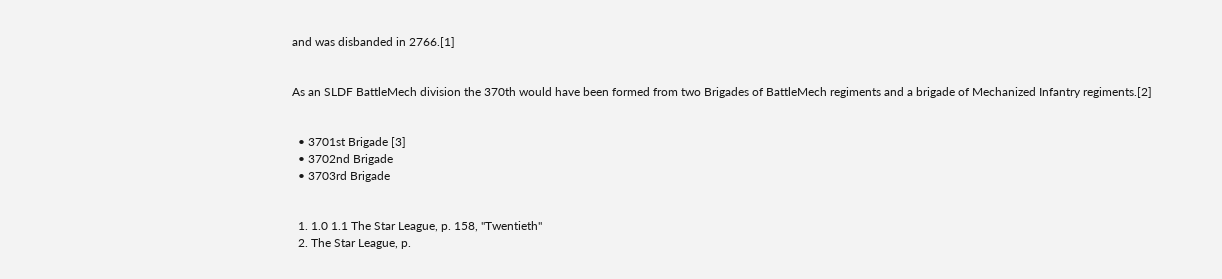and was disbanded in 2766.[1]


As an SLDF BattleMech division the 370th would have been formed from two Brigades of BattleMech regiments and a brigade of Mechanized Infantry regiments.[2]


  • 3701st Brigade [3]
  • 3702nd Brigade
  • 3703rd Brigade


  1. 1.0 1.1 The Star League, p. 158, "Twentieth"
  2. The Star League, p.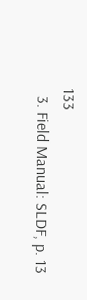133
  3. Field Manual: SLDF, p. 13